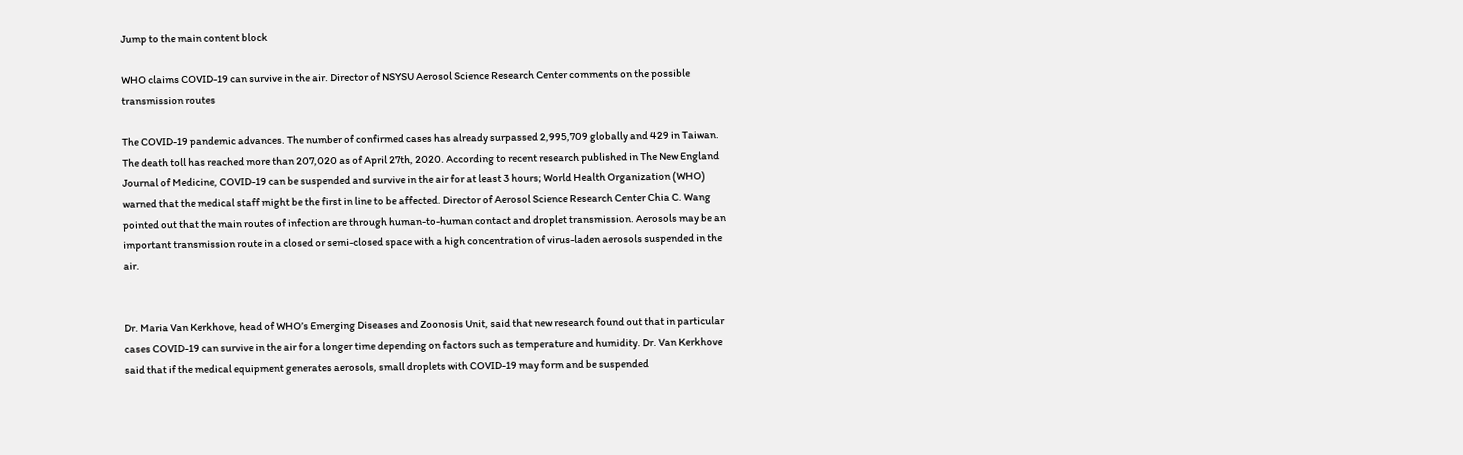Jump to the main content block

WHO claims COVID-19 can survive in the air. Director of NSYSU Aerosol Science Research Center comments on the possible transmission routes

The COVID-19 pandemic advances. The number of confirmed cases has already surpassed 2,995,709 globally and 429 in Taiwan. The death toll has reached more than 207,020 as of April 27th, 2020. According to recent research published in The New England Journal of Medicine, COVID-19 can be suspended and survive in the air for at least 3 hours; World Health Organization (WHO) warned that the medical staff might be the first in line to be affected. Director of Aerosol Science Research Center Chia C. Wang pointed out that the main routes of infection are through human-to-human contact and droplet transmission. Aerosols may be an important transmission route in a closed or semi-closed space with a high concentration of virus-laden aerosols suspended in the air.


Dr. Maria Van Kerkhove, head of WHO’s Emerging Diseases and Zoonosis Unit, said that new research found out that in particular cases COVID-19 can survive in the air for a longer time depending on factors such as temperature and humidity. Dr. Van Kerkhove said that if the medical equipment generates aerosols, small droplets with COVID-19 may form and be suspended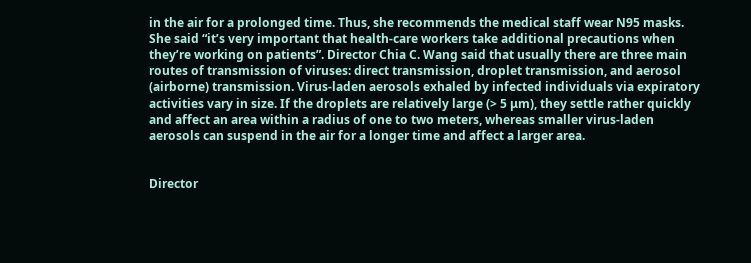in the air for a prolonged time. Thus, she recommends the medical staff wear N95 masks. She said “it’s very important that health-care workers take additional precautions when they’re working on patients”. Director Chia C. Wang said that usually there are three main routes of transmission of viruses: direct transmission, droplet transmission, and aerosol (airborne) transmission. Virus-laden aerosols exhaled by infected individuals via expiratory activities vary in size. If the droplets are relatively large (> 5 μm), they settle rather quickly and affect an area within a radius of one to two meters, whereas smaller virus-laden aerosols can suspend in the air for a longer time and affect a larger area.


Director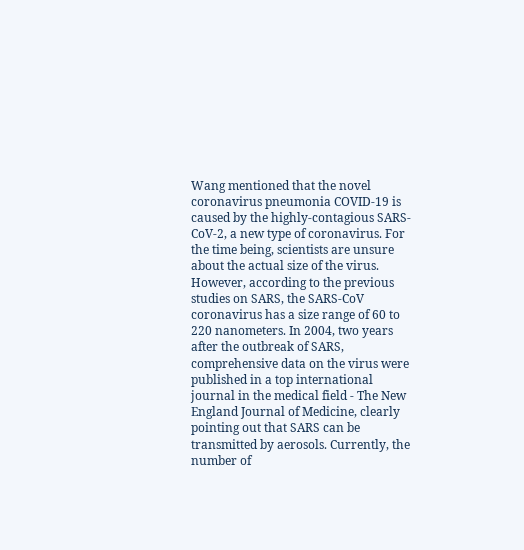Wang mentioned that the novel coronavirus pneumonia COVID-19 is caused by the highly-contagious SARS-CoV-2, a new type of coronavirus. For the time being, scientists are unsure about the actual size of the virus. However, according to the previous studies on SARS, the SARS-CoV coronavirus has a size range of 60 to 220 nanometers. In 2004, two years after the outbreak of SARS, comprehensive data on the virus were published in a top international journal in the medical field - The New England Journal of Medicine, clearly pointing out that SARS can be transmitted by aerosols. Currently, the number of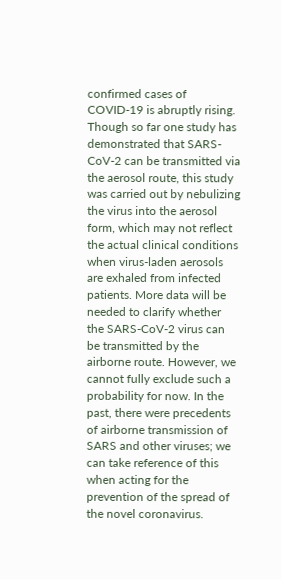confirmed cases of COVID-19 is abruptly rising. Though so far one study has demonstrated that SARS-CoV-2 can be transmitted via the aerosol route, this study was carried out by nebulizing the virus into the aerosol form, which may not reflect the actual clinical conditions when virus-laden aerosols are exhaled from infected patients. More data will be needed to clarify whether the SARS-CoV-2 virus can be transmitted by the airborne route. However, we cannot fully exclude such a probability for now. In the past, there were precedents of airborne transmission of SARS and other viruses; we can take reference of this when acting for the prevention of the spread of the novel coronavirus.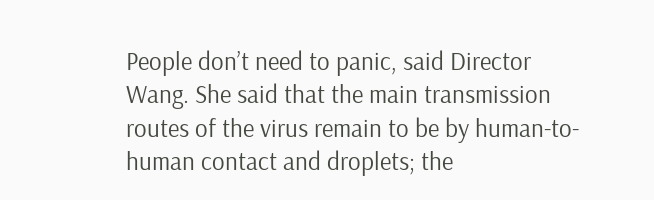People don’t need to panic, said Director Wang. She said that the main transmission routes of the virus remain to be by human-to-human contact and droplets; the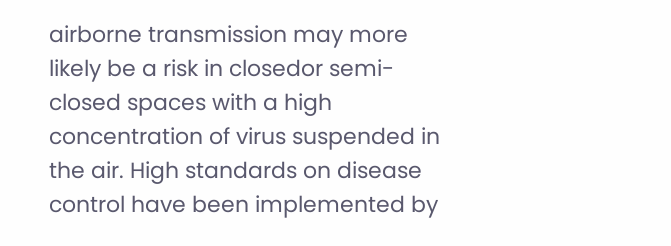airborne transmission may more likely be a risk in closedor semi-closed spaces with a high concentration of virus suspended in the air. High standards on disease control have been implemented by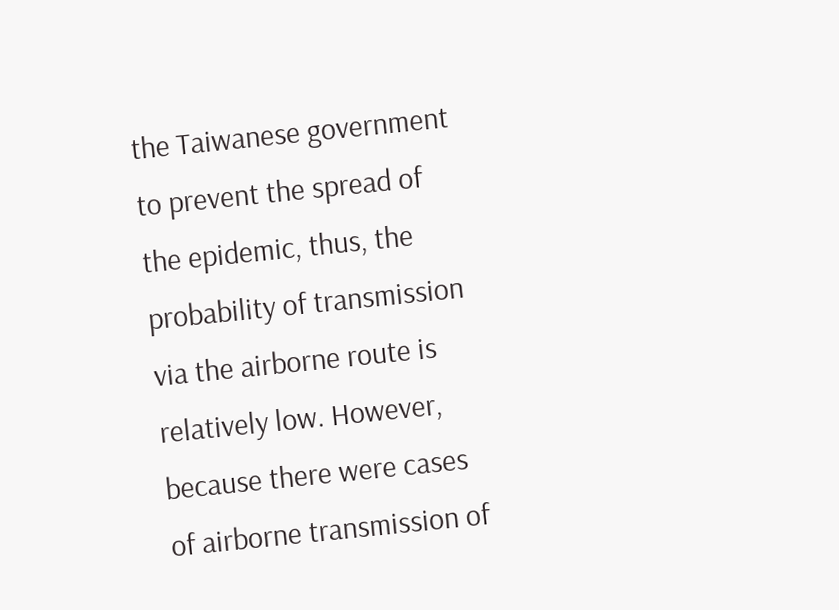the Taiwanese government to prevent the spread of the epidemic, thus, the probability of transmission via the airborne route is relatively low. However, because there were cases of airborne transmission of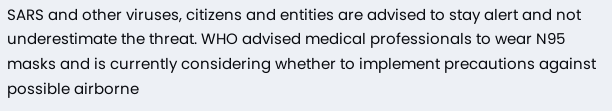SARS and other viruses, citizens and entities are advised to stay alert and not underestimate the threat. WHO advised medical professionals to wear N95 masks and is currently considering whether to implement precautions against possible airborne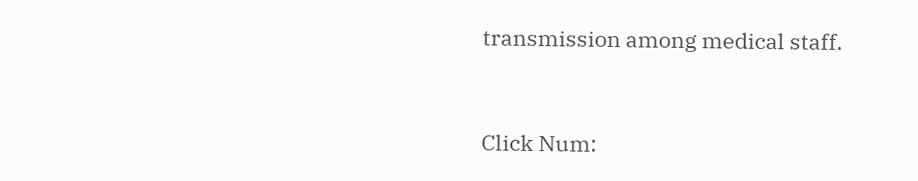transmission among medical staff.


Click Num: